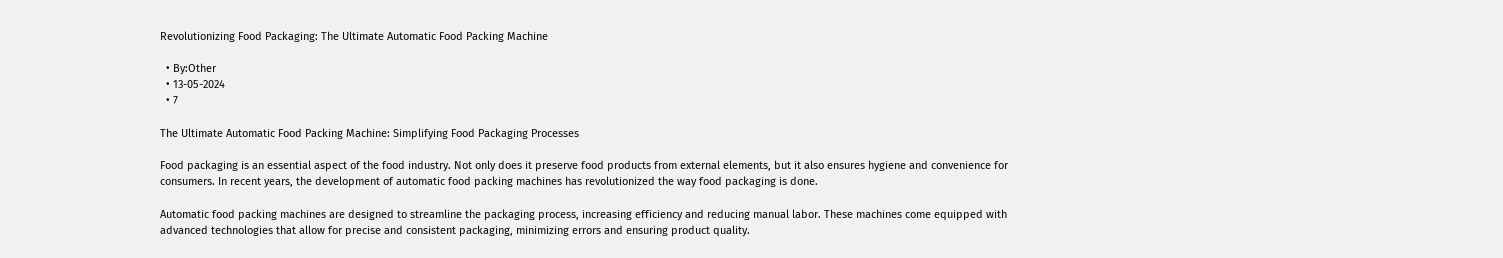Revolutionizing Food Packaging: The Ultimate Automatic Food Packing Machine

  • By:Other
  • 13-05-2024
  • 7

The Ultimate Automatic Food Packing Machine: Simplifying Food Packaging Processes

Food packaging is an essential aspect of the food industry. Not only does it preserve food products from external elements, but it also ensures hygiene and convenience for consumers. In recent years, the development of automatic food packing machines has revolutionized the way food packaging is done.

Automatic food packing machines are designed to streamline the packaging process, increasing efficiency and reducing manual labor. These machines come equipped with advanced technologies that allow for precise and consistent packaging, minimizing errors and ensuring product quality.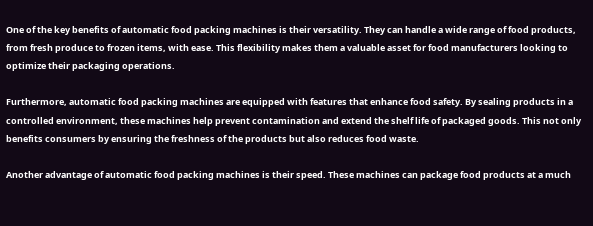One of the key benefits of automatic food packing machines is their versatility. They can handle a wide range of food products, from fresh produce to frozen items, with ease. This flexibility makes them a valuable asset for food manufacturers looking to optimize their packaging operations.

Furthermore, automatic food packing machines are equipped with features that enhance food safety. By sealing products in a controlled environment, these machines help prevent contamination and extend the shelf life of packaged goods. This not only benefits consumers by ensuring the freshness of the products but also reduces food waste.

Another advantage of automatic food packing machines is their speed. These machines can package food products at a much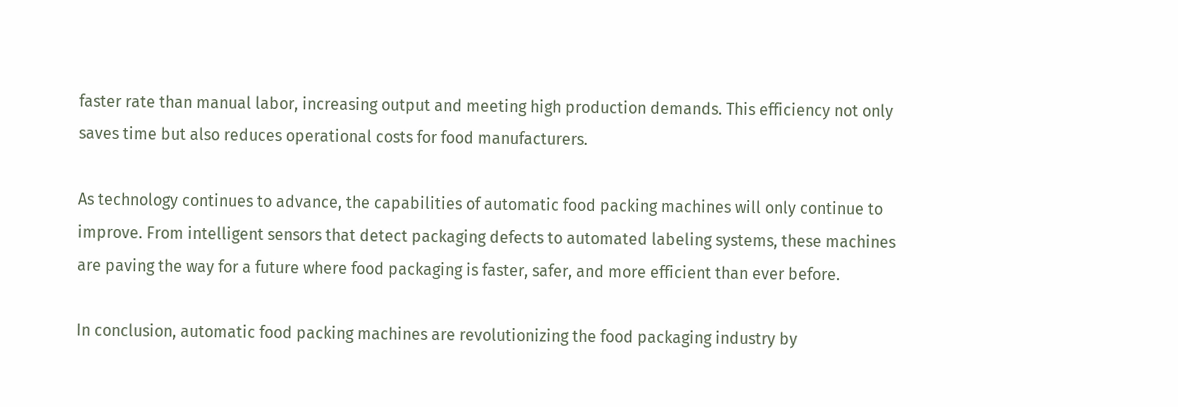faster rate than manual labor, increasing output and meeting high production demands. This efficiency not only saves time but also reduces operational costs for food manufacturers.

As technology continues to advance, the capabilities of automatic food packing machines will only continue to improve. From intelligent sensors that detect packaging defects to automated labeling systems, these machines are paving the way for a future where food packaging is faster, safer, and more efficient than ever before.

In conclusion, automatic food packing machines are revolutionizing the food packaging industry by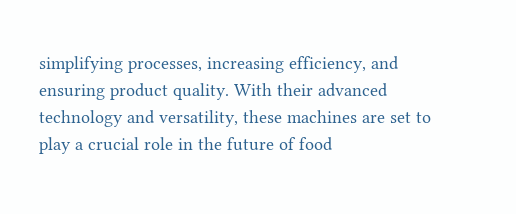simplifying processes, increasing efficiency, and ensuring product quality. With their advanced technology and versatility, these machines are set to play a crucial role in the future of food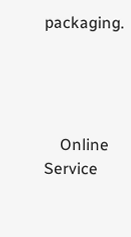packaging.




    Online Service